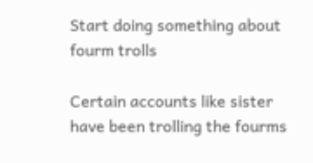Start doing something about fourm trolls

Certain accounts like sister have been trolling the fourms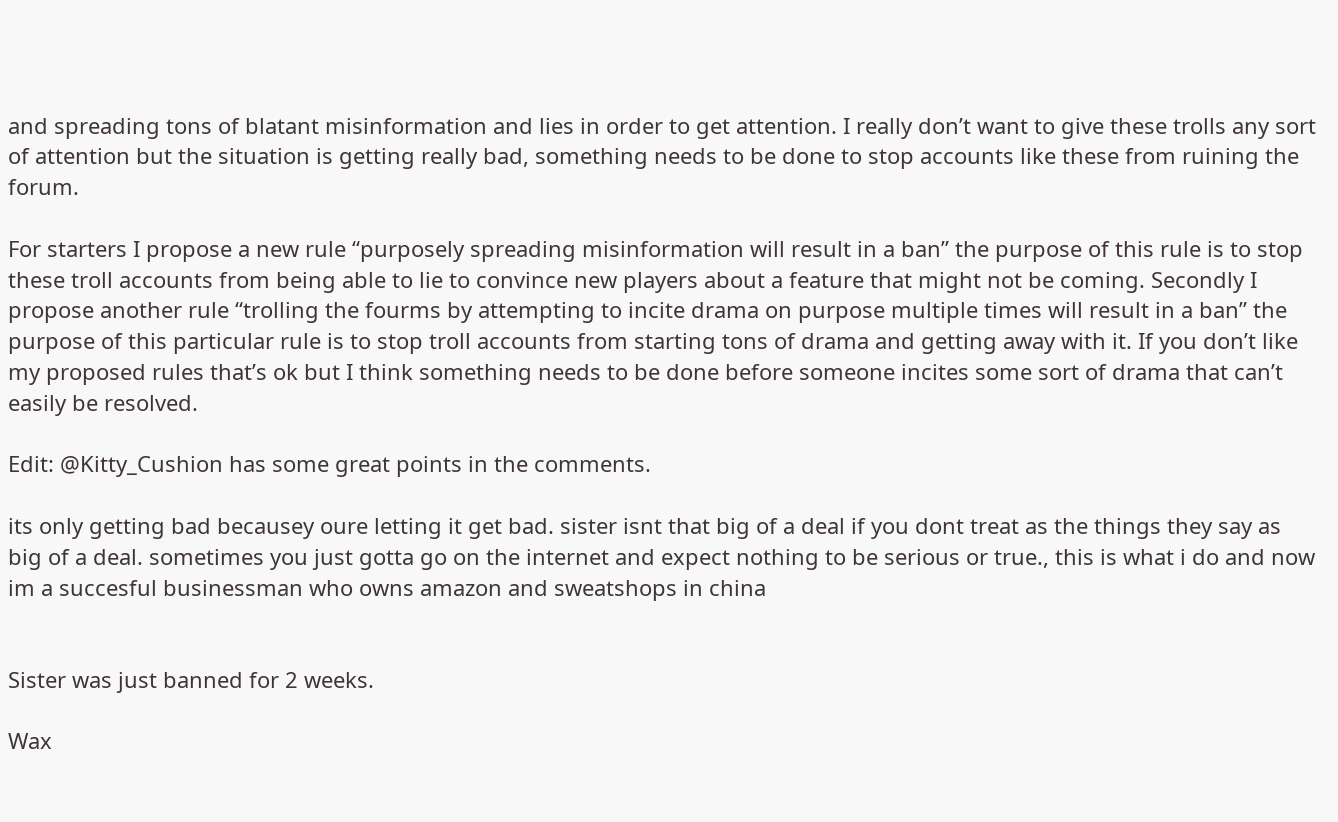and spreading tons of blatant misinformation and lies in order to get attention. I really don’t want to give these trolls any sort of attention but the situation is getting really bad, something needs to be done to stop accounts like these from ruining the forum.

For starters I propose a new rule “purposely spreading misinformation will result in a ban” the purpose of this rule is to stop these troll accounts from being able to lie to convince new players about a feature that might not be coming. Secondly I propose another rule “trolling the fourms by attempting to incite drama on purpose multiple times will result in a ban” the purpose of this particular rule is to stop troll accounts from starting tons of drama and getting away with it. If you don’t like my proposed rules that’s ok but I think something needs to be done before someone incites some sort of drama that can’t easily be resolved.

Edit: @Kitty_Cushion has some great points in the comments.

its only getting bad becausey oure letting it get bad. sister isnt that big of a deal if you dont treat as the things they say as big of a deal. sometimes you just gotta go on the internet and expect nothing to be serious or true., this is what i do and now im a succesful businessman who owns amazon and sweatshops in china


Sister was just banned for 2 weeks.

Wax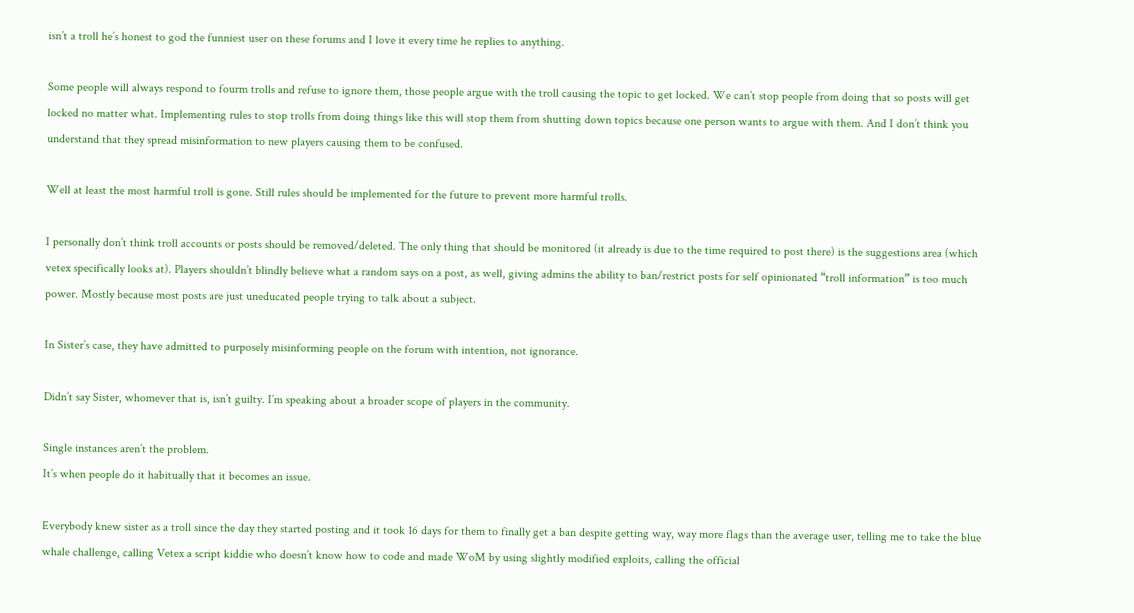isn’t a troll he’s honest to god the funniest user on these forums and I love it every time he replies to anything.

Some people will always respond to fourm trolls and refuse to ignore them, those people argue with the troll causing the topic to get locked. We can’t stop people from doing that so posts will get locked no matter what. Implementing rules to stop trolls from doing things like this will stop them from shutting down topics because one person wants to argue with them. And I don’t think you understand that they spread misinformation to new players causing them to be confused.

Well at least the most harmful troll is gone. Still rules should be implemented for the future to prevent more harmful trolls.

I personally don’t think troll accounts or posts should be removed/deleted. The only thing that should be monitored (it already is due to the time required to post there) is the suggestions area (which vetex specifically looks at). Players shouldn’t blindly believe what a random says on a post, as well, giving admins the ability to ban/restrict posts for self opinionated “troll information” is too much power. Mostly because most posts are just uneducated people trying to talk about a subject.

In Sister’s case, they have admitted to purposely misinforming people on the forum with intention, not ignorance.

Didn’t say Sister, whomever that is, isn’t guilty. I’m speaking about a broader scope of players in the community.

Single instances aren’t the problem.
It’s when people do it habitually that it becomes an issue.

Everybody knew sister as a troll since the day they started posting and it took 16 days for them to finally get a ban despite getting way, way more flags than the average user, telling me to take the blue whale challenge, calling Vetex a script kiddie who doesn’t know how to code and made WoM by using slightly modified exploits, calling the official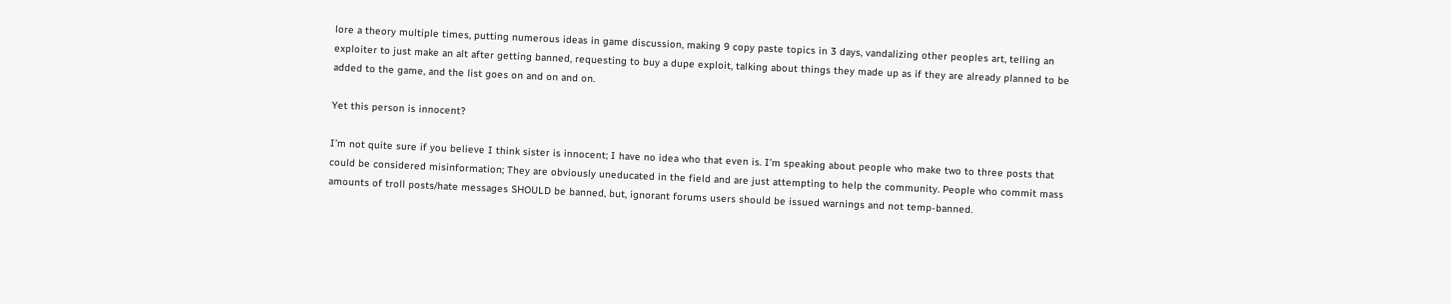lore a theory multiple times, putting numerous ideas in game discussion, making 9 copy paste topics in 3 days, vandalizing other peoples art, telling an exploiter to just make an alt after getting banned, requesting to buy a dupe exploit, talking about things they made up as if they are already planned to be added to the game, and the list goes on and on and on.

Yet this person is innocent?

I’m not quite sure if you believe I think sister is innocent; I have no idea who that even is. I’m speaking about people who make two to three posts that could be considered misinformation; They are obviously uneducated in the field and are just attempting to help the community. People who commit mass amounts of troll posts/hate messages SHOULD be banned, but, ignorant forums users should be issued warnings and not temp-banned.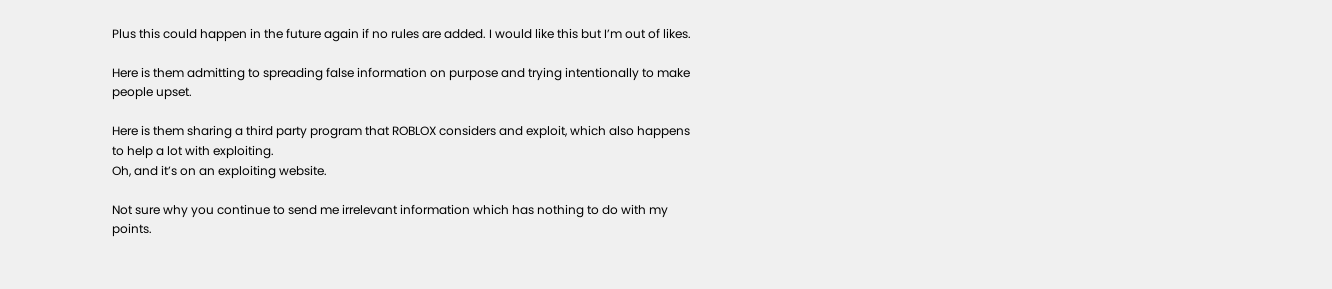Plus this could happen in the future again if no rules are added. I would like this but I’m out of likes.

Here is them admitting to spreading false information on purpose and trying intentionally to make people upset.

Here is them sharing a third party program that ROBLOX considers and exploit, which also happens to help a lot with exploiting.
Oh, and it’s on an exploiting website.

Not sure why you continue to send me irrelevant information which has nothing to do with my points.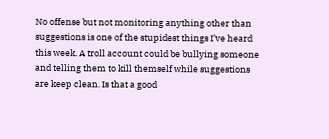No offense but not monitoring anything other than suggestions is one of the stupidest things I’ve heard this week. A troll account could be bullying someone and telling them to kill themself while suggestions are keep clean. Is that a good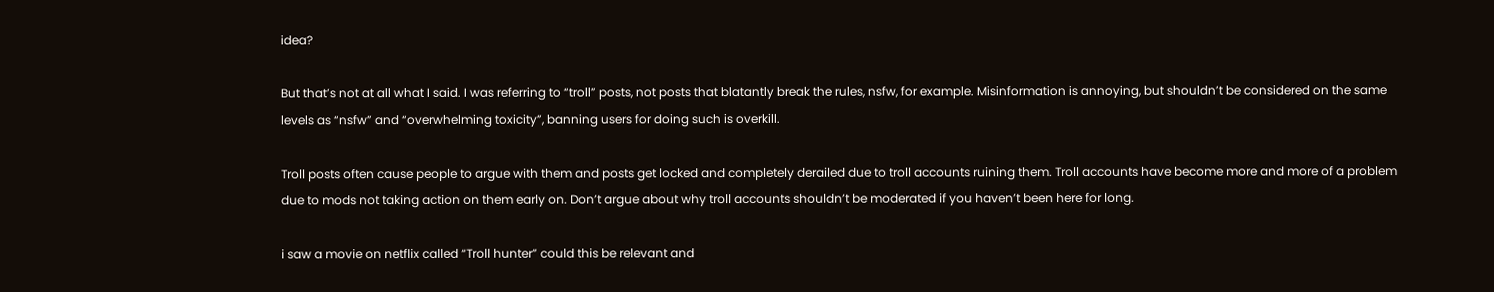idea?

But that’s not at all what I said. I was referring to “troll” posts, not posts that blatantly break the rules, nsfw, for example. Misinformation is annoying, but shouldn’t be considered on the same levels as “nsfw” and “overwhelming toxicity”, banning users for doing such is overkill.

Troll posts often cause people to argue with them and posts get locked and completely derailed due to troll accounts ruining them. Troll accounts have become more and more of a problem due to mods not taking action on them early on. Don’t argue about why troll accounts shouldn’t be moderated if you haven’t been here for long.

i saw a movie on netflix called “Troll hunter” could this be relevant and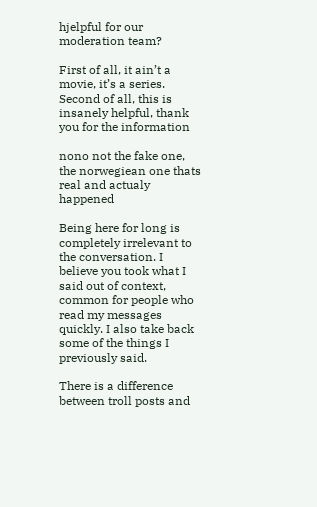hjelpful for our moderation team?

First of all, it ain’t a movie, it’s a series. Second of all, this is insanely helpful, thank you for the information

nono not the fake one, the norwegiean one thats real and actualy happened

Being here for long is completely irrelevant to the conversation. I believe you took what I said out of context, common for people who read my messages quickly. I also take back some of the things I previously said.

There is a difference between troll posts and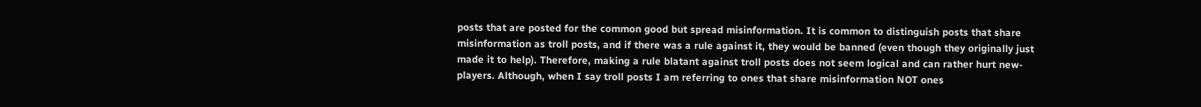posts that are posted for the common good but spread misinformation. It is common to distinguish posts that share misinformation as troll posts, and if there was a rule against it, they would be banned (even though they originally just made it to help). Therefore, making a rule blatant against troll posts does not seem logical and can rather hurt new-players. Although, when I say troll posts I am referring to ones that share misinformation NOT ones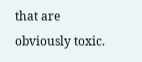that are obviously toxic.